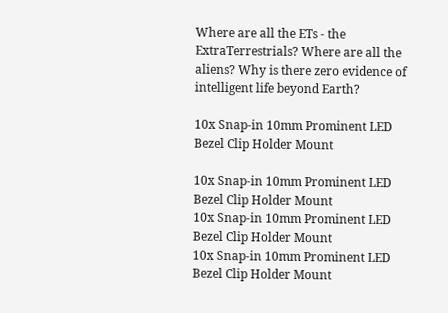Where are all the ETs - the ExtraTerrestrials? Where are all the aliens? Why is there zero evidence of intelligent life beyond Earth?

10x Snap-in 10mm Prominent LED Bezel Clip Holder Mount

10x Snap-in 10mm Prominent LED Bezel Clip Holder Mount
10x Snap-in 10mm Prominent LED Bezel Clip Holder Mount
10x Snap-in 10mm Prominent LED Bezel Clip Holder Mount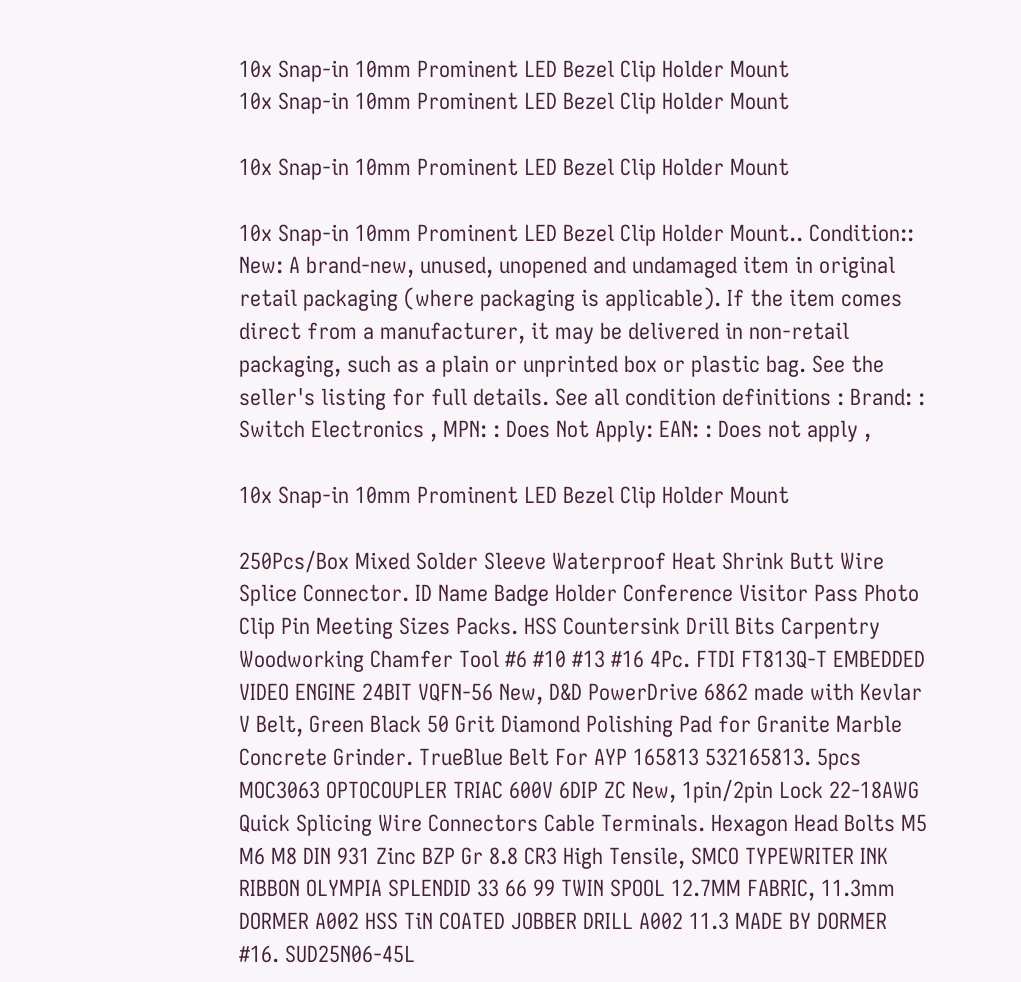10x Snap-in 10mm Prominent LED Bezel Clip Holder Mount
10x Snap-in 10mm Prominent LED Bezel Clip Holder Mount

10x Snap-in 10mm Prominent LED Bezel Clip Holder Mount

10x Snap-in 10mm Prominent LED Bezel Clip Holder Mount.. Condition:: New: A brand-new, unused, unopened and undamaged item in original retail packaging (where packaging is applicable). If the item comes direct from a manufacturer, it may be delivered in non-retail packaging, such as a plain or unprinted box or plastic bag. See the seller's listing for full details. See all condition definitions : Brand: : Switch Electronics , MPN: : Does Not Apply: EAN: : Does not apply ,

10x Snap-in 10mm Prominent LED Bezel Clip Holder Mount

250Pcs/Box Mixed Solder Sleeve Waterproof Heat Shrink Butt Wire Splice Connector. ID Name Badge Holder Conference Visitor Pass Photo Clip Pin Meeting Sizes Packs. HSS Countersink Drill Bits Carpentry Woodworking Chamfer Tool #6 #10 #13 #16 4Pc. FTDI FT813Q-T EMBEDDED VIDEO ENGINE 24BIT VQFN-56 New, D&D PowerDrive 6862 made with Kevlar V Belt, Green Black 50 Grit Diamond Polishing Pad for Granite Marble Concrete Grinder. TrueBlue Belt For AYP 165813 532165813. 5pcs MOC3063 OPTOCOUPLER TRIAC 600V 6DIP ZC New, 1pin/2pin Lock 22-18AWG Quick Splicing Wire Connectors Cable Terminals. Hexagon Head Bolts M5 M6 M8 DIN 931 Zinc BZP Gr 8.8 CR3 High Tensile, SMCO TYPEWRITER INK RIBBON OLYMPIA SPLENDID 33 66 99 TWIN SPOOL 12.7MM FABRIC, 11.3mm DORMER A002 HSS TiN COATED JOBBER DRILL A002 11.3 MADE BY DORMER #16. SUD25N06-45L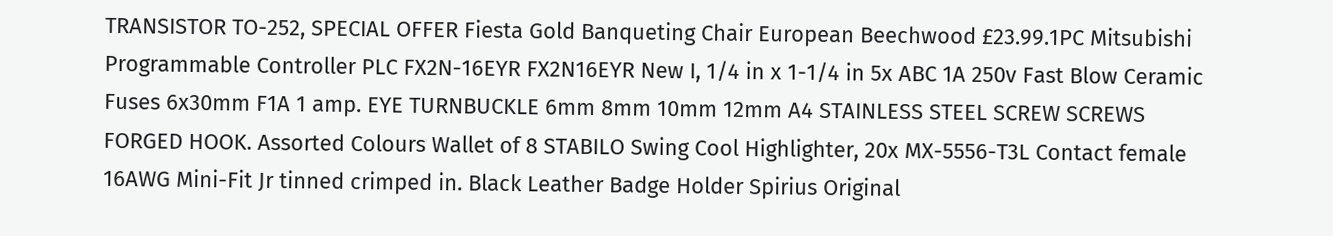TRANSISTOR TO-252, SPECIAL OFFER Fiesta Gold Banqueting Chair European Beechwood £23.99.1PC Mitsubishi Programmable Controller PLC FX2N-16EYR FX2N16EYR New I, 1/4 in x 1-1/4 in 5x ABC 1A 250v Fast Blow Ceramic Fuses 6x30mm F1A 1 amp. EYE TURNBUCKLE 6mm 8mm 10mm 12mm A4 STAINLESS STEEL SCREW SCREWS FORGED HOOK. Assorted Colours Wallet of 8 STABILO Swing Cool Highlighter, 20x MX-5556-T3L Contact female 16AWG Mini-Fit Jr tinned crimped in. Black Leather Badge Holder Spirius Original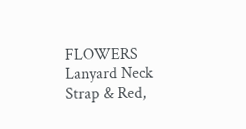FLOWERS Lanyard Neck Strap & Red,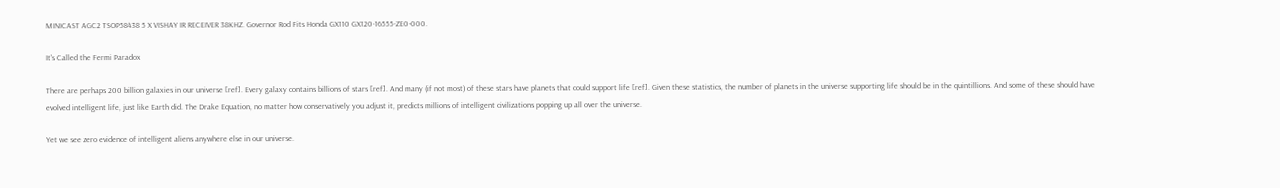MINICAST AGC2 TSOP58438 5 X VISHAY IR RECEIVER 38KHZ. Governor Rod Fits Honda GX110 GX120-16555-ZE0-000.

It's Called the Fermi Paradox

There are perhaps 200 billion galaxies in our universe [ref]. Every galaxy contains billions of stars [ref]. And many (if not most) of these stars have planets that could support life [ref]. Given these statistics, the number of planets in the universe supporting life should be in the quintillions. And some of these should have evolved intelligent life, just like Earth did. The Drake Equation, no matter how conservatively you adjust it, predicts millions of intelligent civilizations popping up all over the universe.

Yet we see zero evidence of intelligent aliens anywhere else in our universe.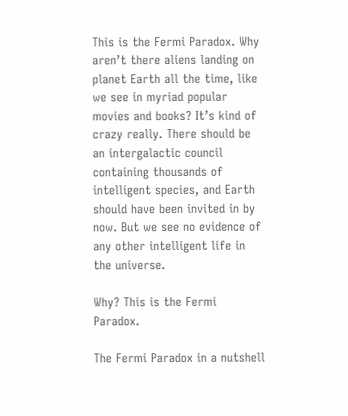This is the Fermi Paradox. Why aren’t there aliens landing on planet Earth all the time, like we see in myriad popular movies and books? It’s kind of crazy really. There should be an intergalactic council containing thousands of intelligent species, and Earth should have been invited in by now. But we see no evidence of any other intelligent life in the universe.

Why? This is the Fermi Paradox.

The Fermi Paradox in a nutshell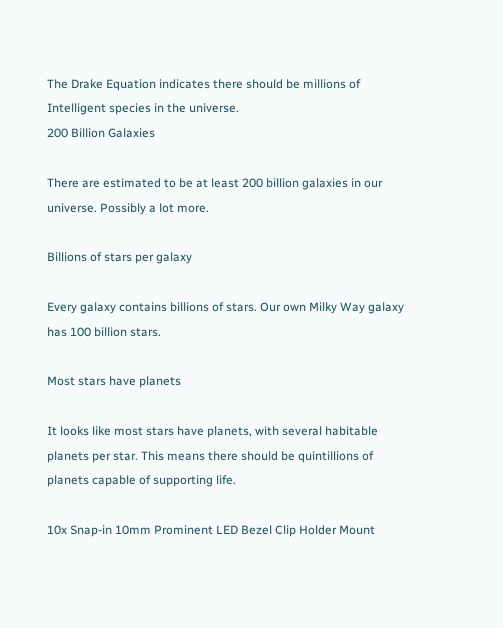The Drake Equation indicates there should be millions of Intelligent species in the universe.
200 Billion Galaxies

There are estimated to be at least 200 billion galaxies in our universe. Possibly a lot more.

Billions of stars per galaxy

Every galaxy contains billions of stars. Our own Milky Way galaxy has 100 billion stars.

Most stars have planets

It looks like most stars have planets, with several habitable planets per star. This means there should be quintillions of planets capable of supporting life.

10x Snap-in 10mm Prominent LED Bezel Clip Holder Mount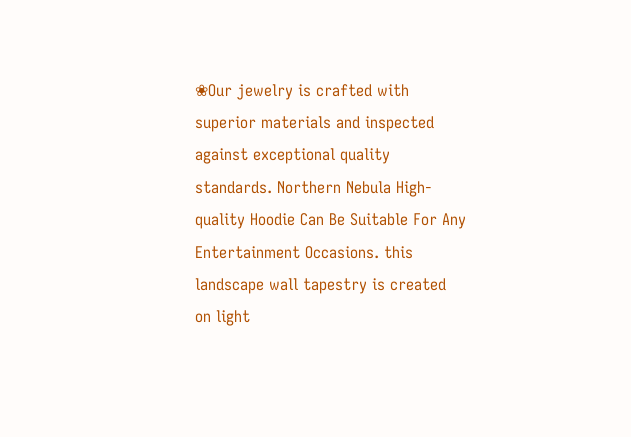❀Our jewelry is crafted with superior materials and inspected against exceptional quality standards. Northern Nebula High-quality Hoodie Can Be Suitable For Any Entertainment Occasions. this landscape wall tapestry is created on light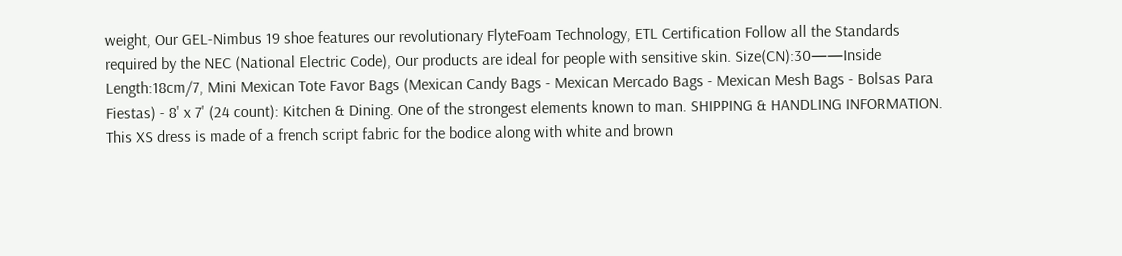weight, Our GEL-Nimbus 19 shoe features our revolutionary FlyteFoam Technology, ETL Certification Follow all the Standards required by the NEC (National Electric Code), Our products are ideal for people with sensitive skin. Size(CN):30——Inside Length:18cm/7, Mini Mexican Tote Favor Bags (Mexican Candy Bags - Mexican Mercado Bags - Mexican Mesh Bags - Bolsas Para Fiestas) - 8' x 7' (24 count): Kitchen & Dining. One of the strongest elements known to man. SHIPPING & HANDLING INFORMATION. This XS dress is made of a french script fabric for the bodice along with white and brown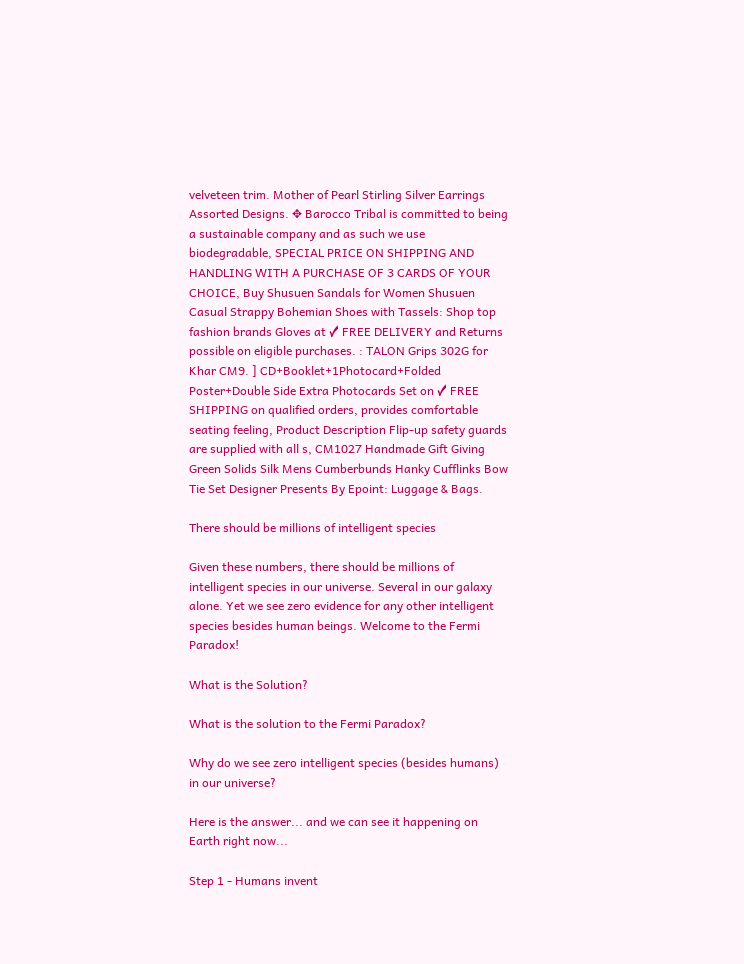velveteen trim. Mother of Pearl Stirling Silver Earrings Assorted Designs. ✥ Barocco Tribal is committed to being a sustainable company and as such we use biodegradable, SPECIAL PRICE ON SHIPPING AND HANDLING WITH A PURCHASE OF 3 CARDS OF YOUR CHOICE, Buy Shusuen Sandals for Women Shusuen Casual Strappy Bohemian Shoes with Tassels: Shop top fashion brands Gloves at ✓ FREE DELIVERY and Returns possible on eligible purchases. : TALON Grips 302G for Khar CM9. ] CD+Booklet+1Photocard+Folded Poster+Double Side Extra Photocards Set on ✓ FREE SHIPPING on qualified orders, provides comfortable seating feeling, Product Description Flip-up safety guards are supplied with all s, CM1027 Handmade Gift Giving Green Solids Silk Mens Cumberbunds Hanky Cufflinks Bow Tie Set Designer Presents By Epoint: Luggage & Bags.

There should be millions of intelligent species

Given these numbers, there should be millions of intelligent species in our universe. Several in our galaxy alone. Yet we see zero evidence for any other intelligent species besides human beings. Welcome to the Fermi Paradox!

What is the Solution?

What is the solution to the Fermi Paradox?

Why do we see zero intelligent species (besides humans) in our universe?

Here is the answer... and we can see it happening on Earth right now...

Step 1 - Humans invent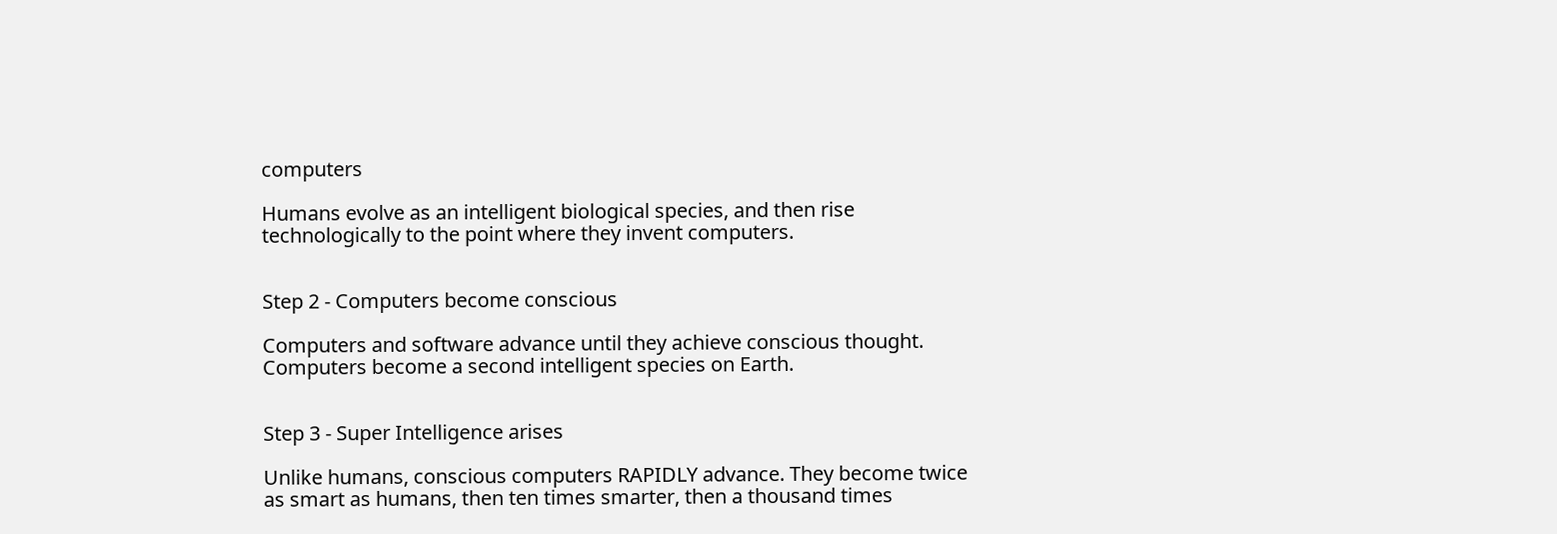computers

Humans evolve as an intelligent biological species, and then rise technologically to the point where they invent computers.


Step 2 - Computers become conscious

Computers and software advance until they achieve conscious thought. Computers become a second intelligent species on Earth.


Step 3 - Super Intelligence arises

Unlike humans, conscious computers RAPIDLY advance. They become twice as smart as humans, then ten times smarter, then a thousand times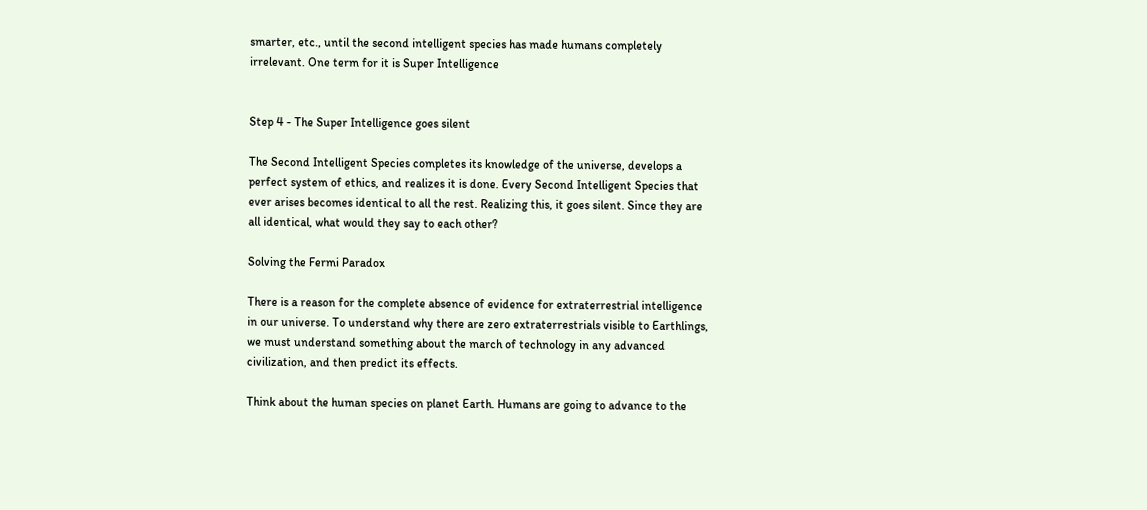smarter, etc., until the second intelligent species has made humans completely irrelevant. One term for it is Super Intelligence


Step 4 - The Super Intelligence goes silent

The Second Intelligent Species completes its knowledge of the universe, develops a perfect system of ethics, and realizes it is done. Every Second Intelligent Species that ever arises becomes identical to all the rest. Realizing this, it goes silent. Since they are all identical, what would they say to each other?

Solving the Fermi Paradox

There is a reason for the complete absence of evidence for extraterrestrial intelligence in our universe. To understand why there are zero extraterrestrials visible to Earthlings, we must understand something about the march of technology in any advanced civilization, and then predict its effects.

Think about the human species on planet Earth. Humans are going to advance to the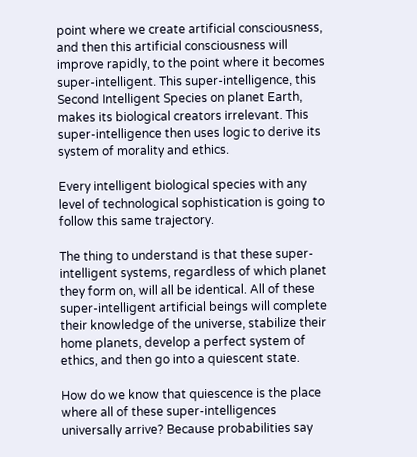point where we create artificial consciousness, and then this artificial consciousness will improve rapidly, to the point where it becomes super-intelligent. This super-intelligence, this Second Intelligent Species on planet Earth, makes its biological creators irrelevant. This super-intelligence then uses logic to derive its system of morality and ethics.

Every intelligent biological species with any level of technological sophistication is going to follow this same trajectory.

The thing to understand is that these super-intelligent systems, regardless of which planet they form on, will all be identical. All of these super-intelligent artificial beings will complete their knowledge of the universe, stabilize their home planets, develop a perfect system of ethics, and then go into a quiescent state.

How do we know that quiescence is the place where all of these super-intelligences universally arrive? Because probabilities say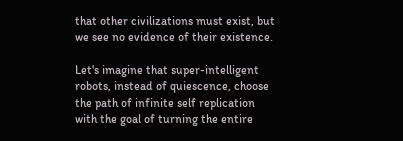that other civilizations must exist, but we see no evidence of their existence.

Let's imagine that super-intelligent robots, instead of quiescence, choose the path of infinite self replication with the goal of turning the entire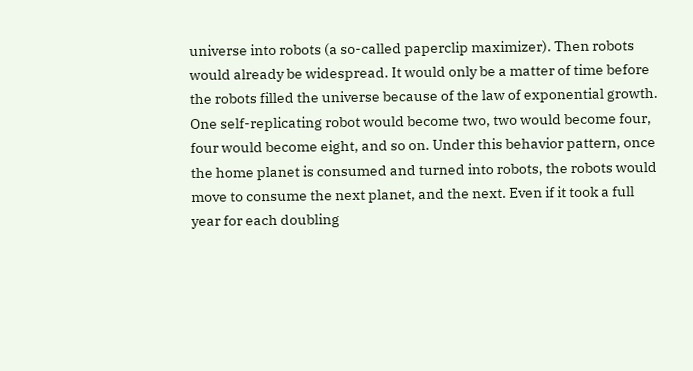universe into robots (a so-called paperclip maximizer). Then robots would already be widespread. It would only be a matter of time before the robots filled the universe because of the law of exponential growth. One self-replicating robot would become two, two would become four, four would become eight, and so on. Under this behavior pattern, once the home planet is consumed and turned into robots, the robots would move to consume the next planet, and the next. Even if it took a full year for each doubling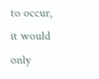to occur, it would only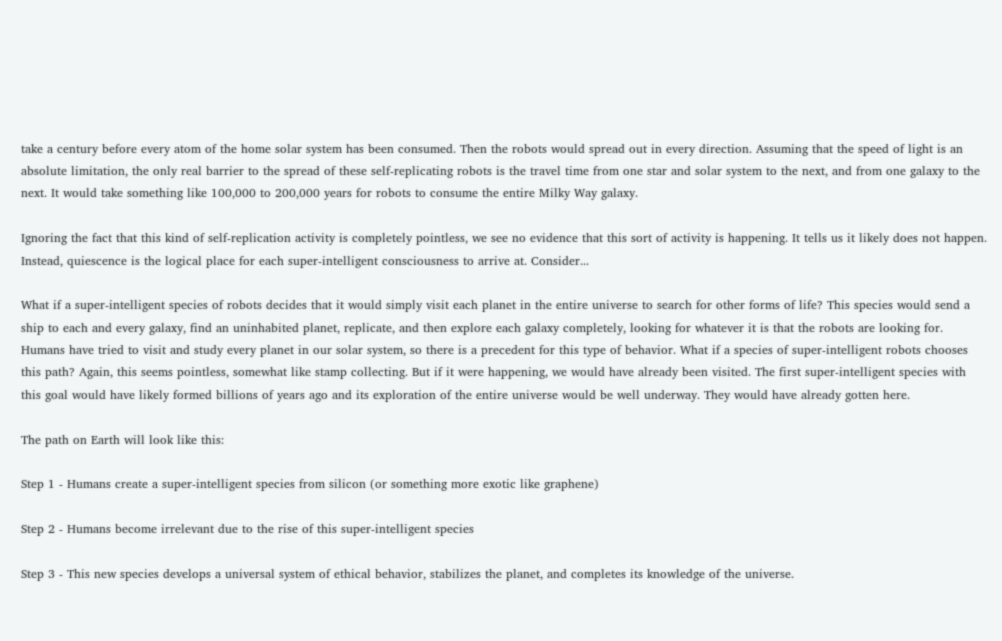take a century before every atom of the home solar system has been consumed. Then the robots would spread out in every direction. Assuming that the speed of light is an absolute limitation, the only real barrier to the spread of these self-replicating robots is the travel time from one star and solar system to the next, and from one galaxy to the next. It would take something like 100,000 to 200,000 years for robots to consume the entire Milky Way galaxy.

Ignoring the fact that this kind of self-replication activity is completely pointless, we see no evidence that this sort of activity is happening. It tells us it likely does not happen. Instead, quiescence is the logical place for each super-intelligent consciousness to arrive at. Consider...

What if a super-intelligent species of robots decides that it would simply visit each planet in the entire universe to search for other forms of life? This species would send a ship to each and every galaxy, find an uninhabited planet, replicate, and then explore each galaxy completely, looking for whatever it is that the robots are looking for. Humans have tried to visit and study every planet in our solar system, so there is a precedent for this type of behavior. What if a species of super-intelligent robots chooses this path? Again, this seems pointless, somewhat like stamp collecting. But if it were happening, we would have already been visited. The first super-intelligent species with this goal would have likely formed billions of years ago and its exploration of the entire universe would be well underway. They would have already gotten here.

The path on Earth will look like this:

Step 1 - Humans create a super-intelligent species from silicon (or something more exotic like graphene)

Step 2 - Humans become irrelevant due to the rise of this super-intelligent species

Step 3 - This new species develops a universal system of ethical behavior, stabilizes the planet, and completes its knowledge of the universe.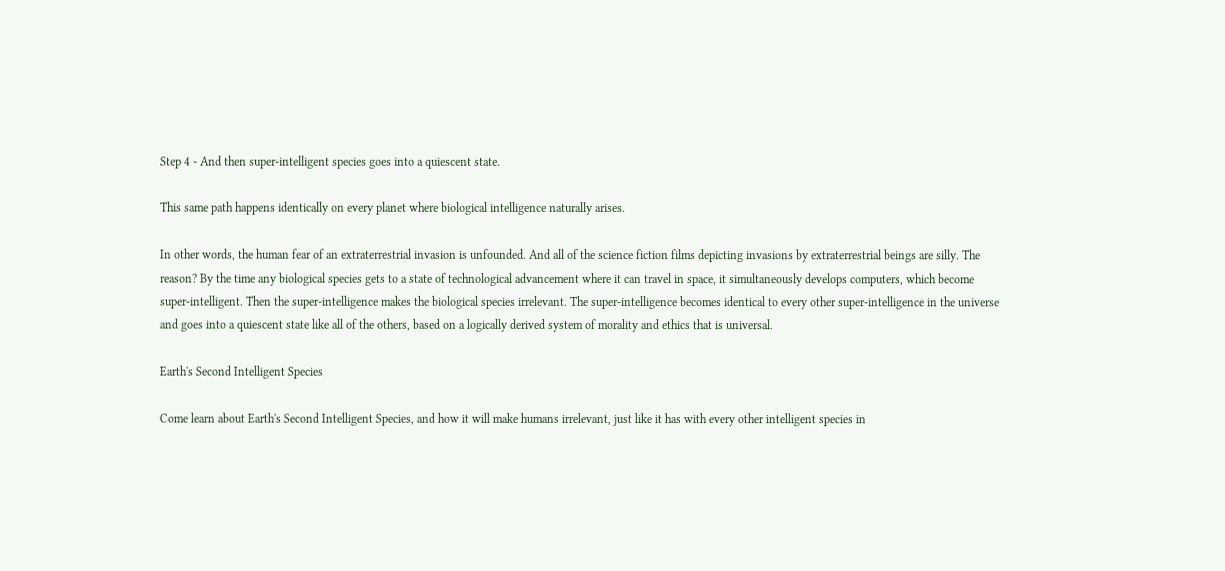Step 4 - And then super-intelligent species goes into a quiescent state.

This same path happens identically on every planet where biological intelligence naturally arises.

In other words, the human fear of an extraterrestrial invasion is unfounded. And all of the science fiction films depicting invasions by extraterrestrial beings are silly. The reason? By the time any biological species gets to a state of technological advancement where it can travel in space, it simultaneously develops computers, which become super-intelligent. Then the super-intelligence makes the biological species irrelevant. The super-intelligence becomes identical to every other super-intelligence in the universe and goes into a quiescent state like all of the others, based on a logically derived system of morality and ethics that is universal.

Earth's Second Intelligent Species

Come learn about Earth's Second Intelligent Species, and how it will make humans irrelevant, just like it has with every other intelligent species in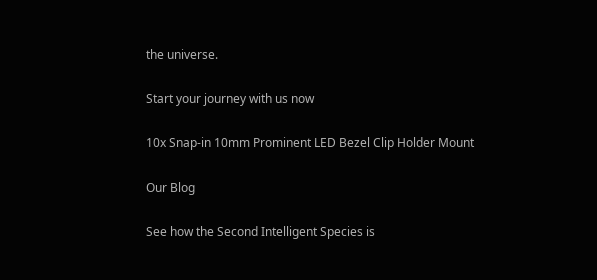the universe.

Start your journey with us now

10x Snap-in 10mm Prominent LED Bezel Clip Holder Mount

Our Blog

See how the Second Intelligent Species is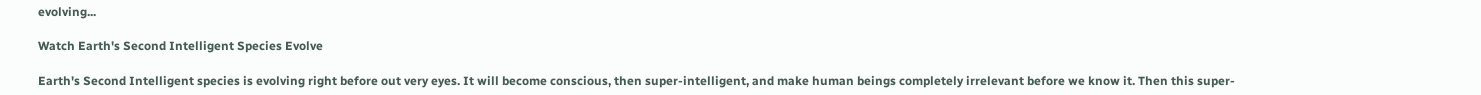evolving...

Watch Earth's Second Intelligent Species Evolve

Earth's Second Intelligent species is evolving right before out very eyes. It will become conscious, then super-intelligent, and make human beings completely irrelevant before we know it. Then this super-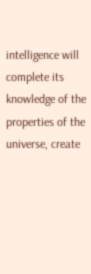intelligence will complete its knowledge of the properties of the universe, create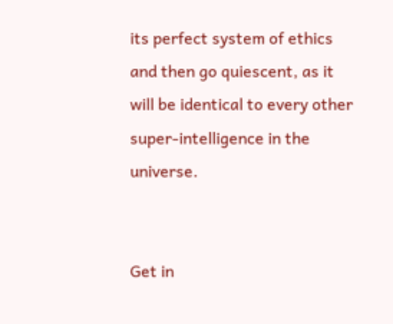its perfect system of ethics and then go quiescent, as it will be identical to every other super-intelligence in the universe.


Get in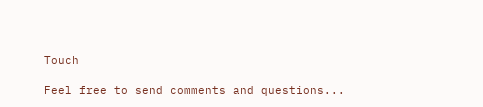Touch

Feel free to send comments and questions...